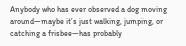Anybody who has ever observed a dog moving around—maybe it’s just walking, jumping, or catching a frisbee—has probably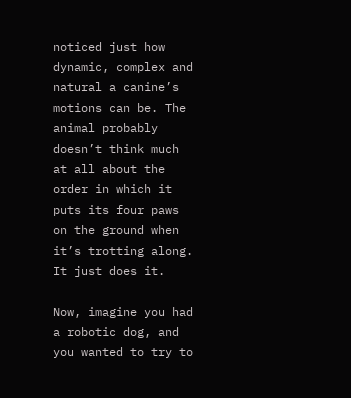noticed just how dynamic, complex and natural a canine’s motions can be. The animal probably doesn’t think much at all about the order in which it puts its four paws on the ground when it’s trotting along. It just does it.

Now, imagine you had a robotic dog, and you wanted to try to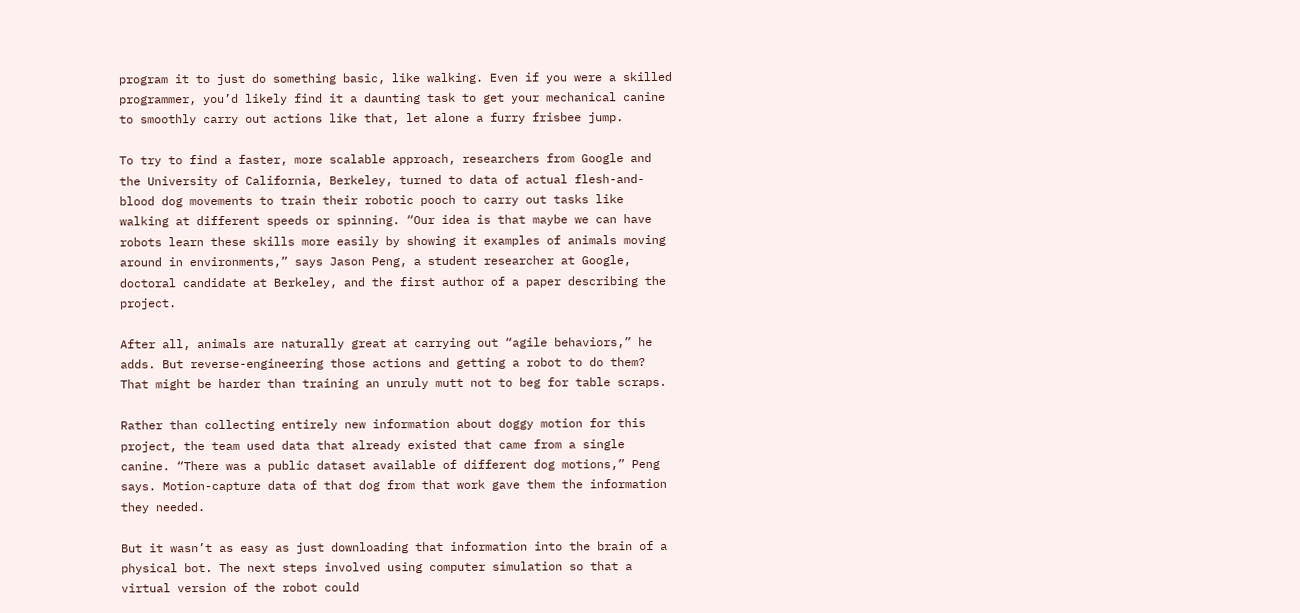program it to just do something basic, like walking. Even if you were a skilled programmer, you’d likely find it a daunting task to get your mechanical canine to smoothly carry out actions like that, let alone a furry frisbee jump.

To try to find a faster, more scalable approach, researchers from Google and the University of California, Berkeley, turned to data of actual flesh-and-blood dog movements to train their robotic pooch to carry out tasks like walking at different speeds or spinning. “Our idea is that maybe we can have robots learn these skills more easily by showing it examples of animals moving around in environments,” says Jason Peng, a student researcher at Google, doctoral candidate at Berkeley, and the first author of a paper describing the project.

After all, animals are naturally great at carrying out “agile behaviors,” he adds. But reverse-engineering those actions and getting a robot to do them? That might be harder than training an unruly mutt not to beg for table scraps.

Rather than collecting entirely new information about doggy motion for this project, the team used data that already existed that came from a single canine. “There was a public dataset available of different dog motions,” Peng says. Motion-capture data of that dog from that work gave them the information they needed.

But it wasn’t as easy as just downloading that information into the brain of a physical bot. The next steps involved using computer simulation so that a virtual version of the robot could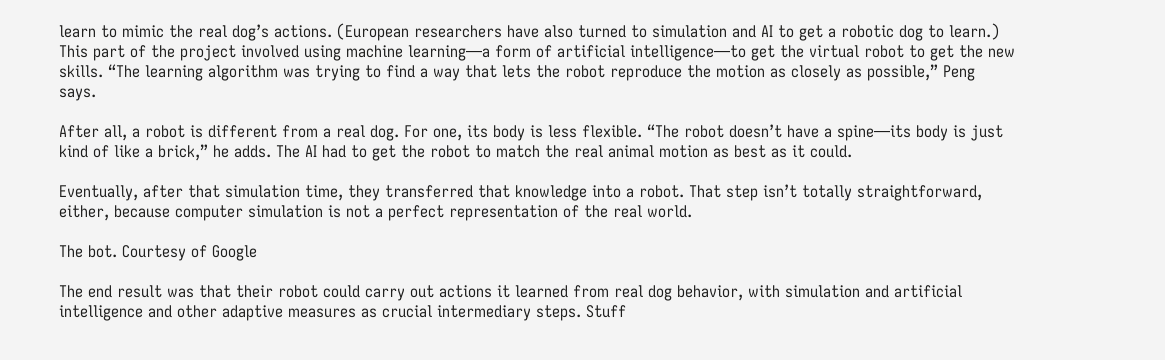learn to mimic the real dog’s actions. (European researchers have also turned to simulation and AI to get a robotic dog to learn.) This part of the project involved using machine learning—a form of artificial intelligence—to get the virtual robot to get the new skills. “The learning algorithm was trying to find a way that lets the robot reproduce the motion as closely as possible,” Peng says.

After all, a robot is different from a real dog. For one, its body is less flexible. “The robot doesn’t have a spine—its body is just kind of like a brick,” he adds. The AI had to get the robot to match the real animal motion as best as it could.

Eventually, after that simulation time, they transferred that knowledge into a robot. That step isn’t totally straightforward, either, because computer simulation is not a perfect representation of the real world.

The bot. Courtesy of Google

The end result was that their robot could carry out actions it learned from real dog behavior, with simulation and artificial intelligence and other adaptive measures as crucial intermediary steps. Stuff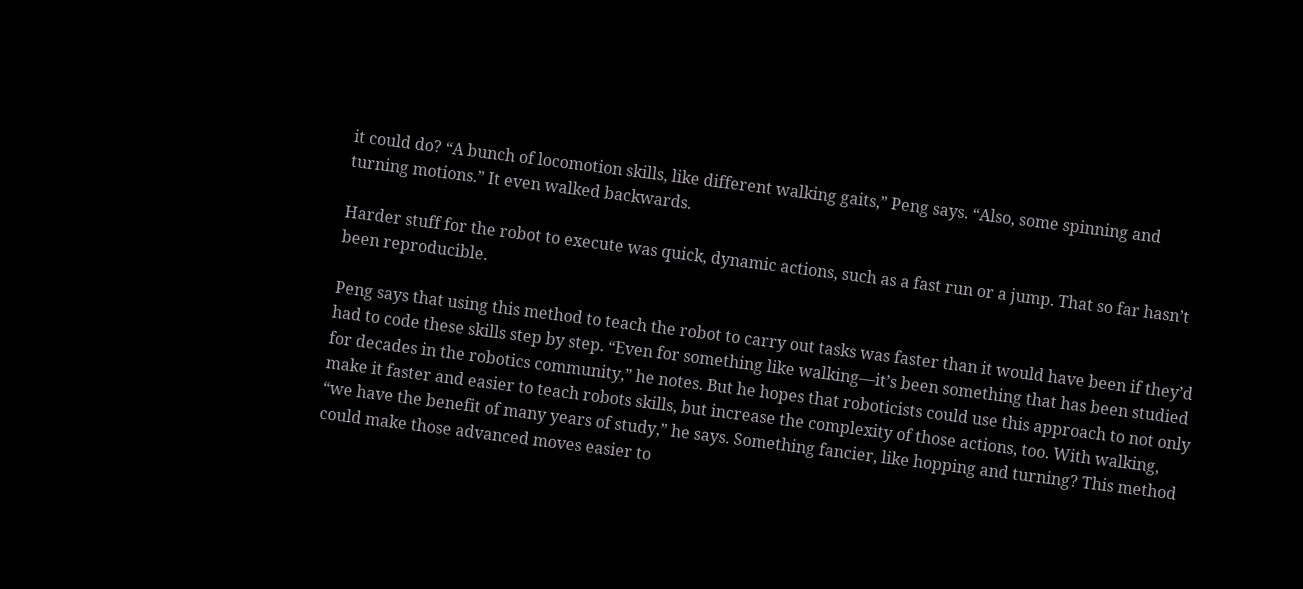it could do? “A bunch of locomotion skills, like different walking gaits,” Peng says. “Also, some spinning and turning motions.” It even walked backwards.

Harder stuff for the robot to execute was quick, dynamic actions, such as a fast run or a jump. That so far hasn’t been reproducible.

Peng says that using this method to teach the robot to carry out tasks was faster than it would have been if they’d had to code these skills step by step. “Even for something like walking—it’s been something that has been studied for decades in the robotics community,” he notes. But he hopes that roboticists could use this approach to not only make it faster and easier to teach robots skills, but increase the complexity of those actions, too. With walking, “we have the benefit of many years of study,” he says. Something fancier, like hopping and turning? This method could make those advanced moves easier to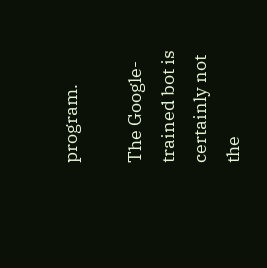program.

The Google-trained bot is certainly not the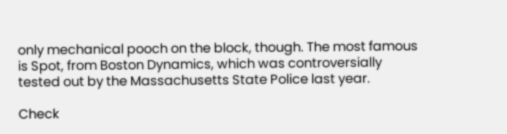only mechanical pooch on the block, though. The most famous is Spot, from Boston Dynamics, which was controversially tested out by the Massachusetts State Police last year.

Check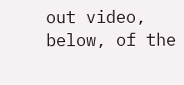out video, below, of the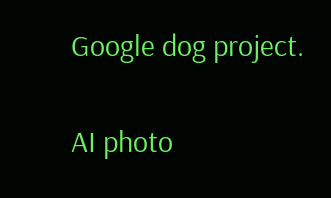Google dog project.

AI photo